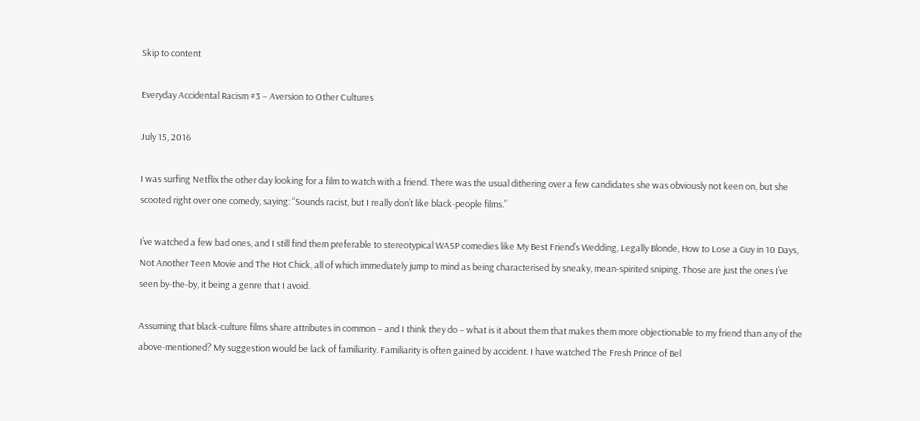Skip to content

Everyday Accidental Racism #3 – Aversion to Other Cultures

July 15, 2016

I was surfing Netflix the other day looking for a film to watch with a friend. There was the usual dithering over a few candidates she was obviously not keen on, but she scooted right over one comedy, saying: “Sounds racist, but I really don’t like black-people films.”

I’ve watched a few bad ones, and I still find them preferable to stereotypical WASP comedies like My Best Friend’s Wedding, Legally Blonde, How to Lose a Guy in 10 Days, Not Another Teen Movie and The Hot Chick, all of which immediately jump to mind as being characterised by sneaky, mean-spirited sniping. Those are just the ones I’ve seen by-the-by, it being a genre that I avoid.

Assuming that black-culture films share attributes in common – and I think they do – what is it about them that makes them more objectionable to my friend than any of the above-mentioned? My suggestion would be lack of familiarity. Familiarity is often gained by accident. I have watched The Fresh Prince of Bel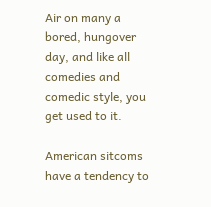Air on many a bored, hungover day, and like all comedies and comedic style, you get used to it.

American sitcoms have a tendency to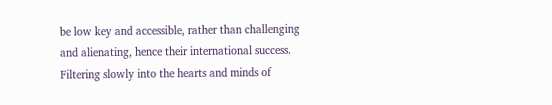be low key and accessible, rather than challenging and alienating, hence their international success. Filtering slowly into the hearts and minds of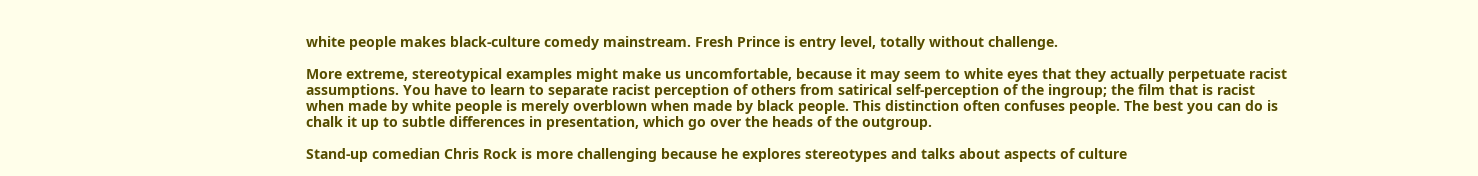white people makes black-culture comedy mainstream. Fresh Prince is entry level, totally without challenge.

More extreme, stereotypical examples might make us uncomfortable, because it may seem to white eyes that they actually perpetuate racist assumptions. You have to learn to separate racist perception of others from satirical self-perception of the ingroup; the film that is racist when made by white people is merely overblown when made by black people. This distinction often confuses people. The best you can do is chalk it up to subtle differences in presentation, which go over the heads of the outgroup.

Stand-up comedian Chris Rock is more challenging because he explores stereotypes and talks about aspects of culture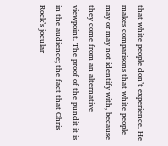that white people don’t experience. He makes comparisons that white people may or may not identify with, because they come from an alternative viewpoint. The proof of the pundit it is in the audience; the fact that Chris Rock’s jocular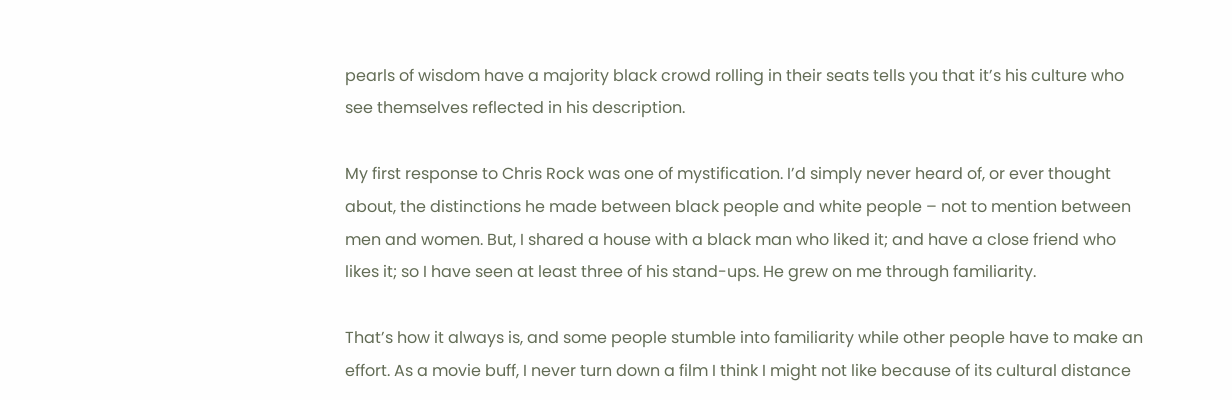pearls of wisdom have a majority black crowd rolling in their seats tells you that it’s his culture who see themselves reflected in his description.

My first response to Chris Rock was one of mystification. I’d simply never heard of, or ever thought about, the distinctions he made between black people and white people – not to mention between men and women. But, I shared a house with a black man who liked it; and have a close friend who likes it; so I have seen at least three of his stand-ups. He grew on me through familiarity.

That’s how it always is, and some people stumble into familiarity while other people have to make an effort. As a movie buff, I never turn down a film I think I might not like because of its cultural distance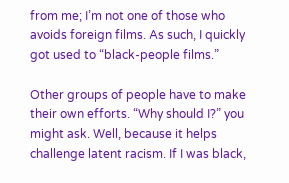from me; I’m not one of those who avoids foreign films. As such, I quickly got used to “black-people films.”

Other groups of people have to make their own efforts. “Why should I?” you might ask. Well, because it helps challenge latent racism. If I was black,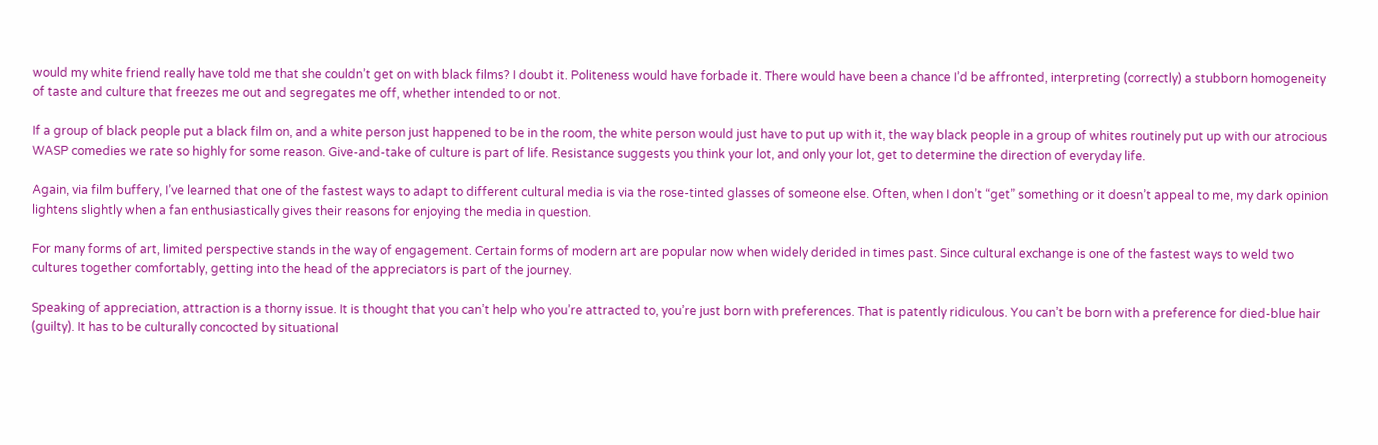would my white friend really have told me that she couldn’t get on with black films? I doubt it. Politeness would have forbade it. There would have been a chance I’d be affronted, interpreting (correctly) a stubborn homogeneity of taste and culture that freezes me out and segregates me off, whether intended to or not.

If a group of black people put a black film on, and a white person just happened to be in the room, the white person would just have to put up with it, the way black people in a group of whites routinely put up with our atrocious WASP comedies we rate so highly for some reason. Give-and-take of culture is part of life. Resistance suggests you think your lot, and only your lot, get to determine the direction of everyday life.

Again, via film buffery, I’ve learned that one of the fastest ways to adapt to different cultural media is via the rose-tinted glasses of someone else. Often, when I don’t “get” something or it doesn’t appeal to me, my dark opinion lightens slightly when a fan enthusiastically gives their reasons for enjoying the media in question.

For many forms of art, limited perspective stands in the way of engagement. Certain forms of modern art are popular now when widely derided in times past. Since cultural exchange is one of the fastest ways to weld two cultures together comfortably, getting into the head of the appreciators is part of the journey.

Speaking of appreciation, attraction is a thorny issue. It is thought that you can’t help who you’re attracted to, you’re just born with preferences. That is patently ridiculous. You can’t be born with a preference for died-blue hair (guilty). It has to be culturally concocted by situational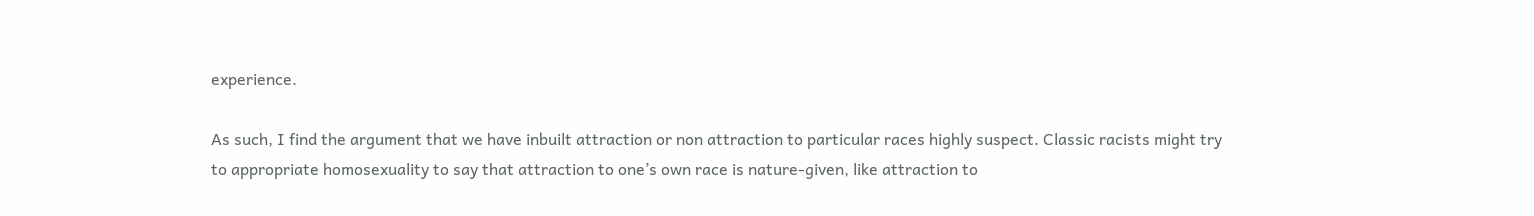experience.

As such, I find the argument that we have inbuilt attraction or non attraction to particular races highly suspect. Classic racists might try to appropriate homosexuality to say that attraction to one’s own race is nature-given, like attraction to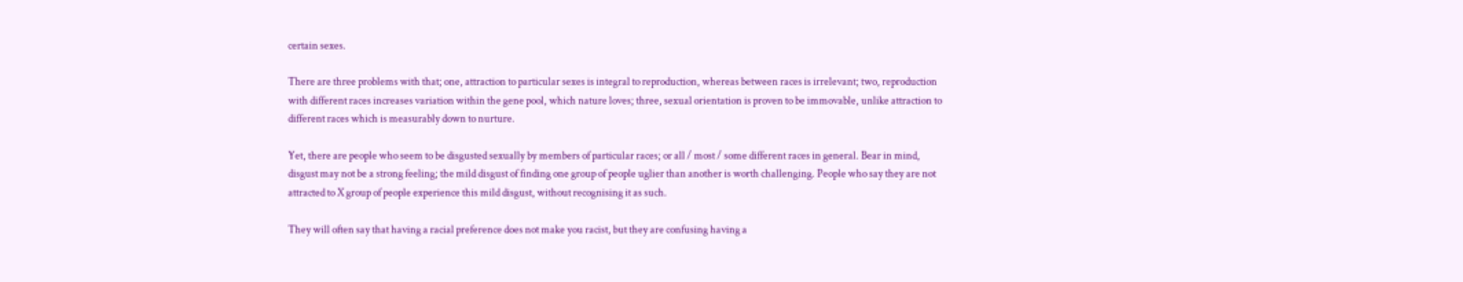certain sexes.

There are three problems with that; one, attraction to particular sexes is integral to reproduction, whereas between races is irrelevant; two, reproduction with different races increases variation within the gene pool, which nature loves; three, sexual orientation is proven to be immovable, unlike attraction to different races which is measurably down to nurture.

Yet, there are people who seem to be disgusted sexually by members of particular races; or all / most / some different races in general. Bear in mind, disgust may not be a strong feeling; the mild disgust of finding one group of people uglier than another is worth challenging. People who say they are not attracted to X group of people experience this mild disgust, without recognising it as such.

They will often say that having a racial preference does not make you racist, but they are confusing having a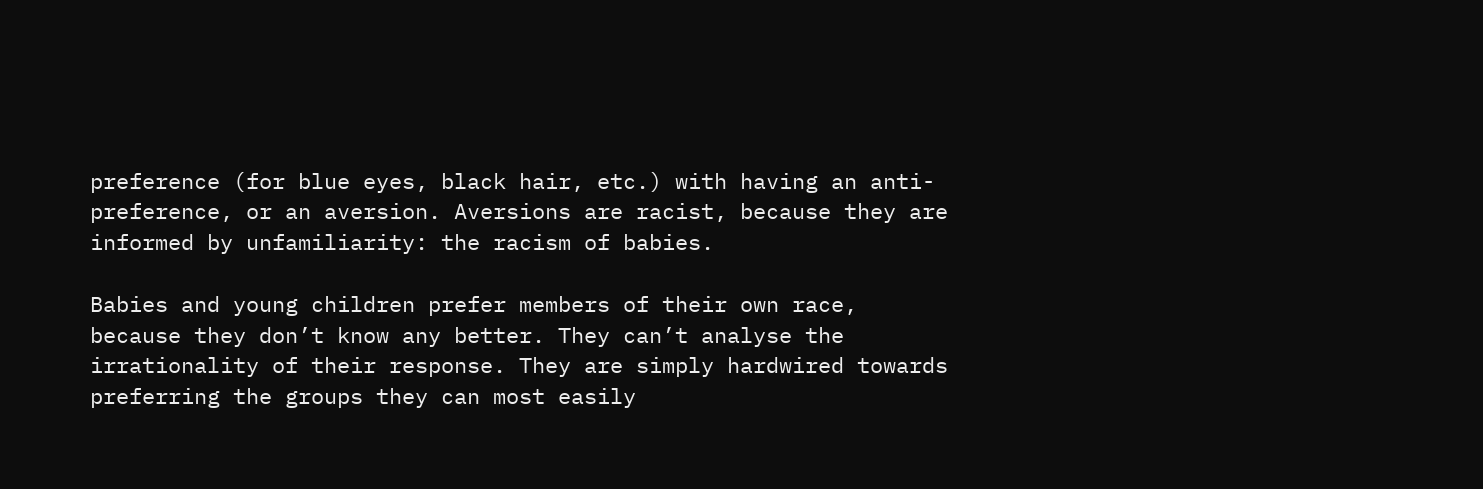preference (for blue eyes, black hair, etc.) with having an anti-preference, or an aversion. Aversions are racist, because they are informed by unfamiliarity: the racism of babies.

Babies and young children prefer members of their own race, because they don’t know any better. They can’t analyse the irrationality of their response. They are simply hardwired towards preferring the groups they can most easily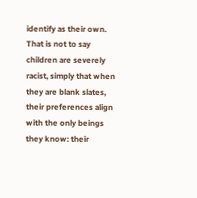identify as their own. That is not to say children are severely racist, simply that when they are blank slates, their preferences align with the only beings they know: their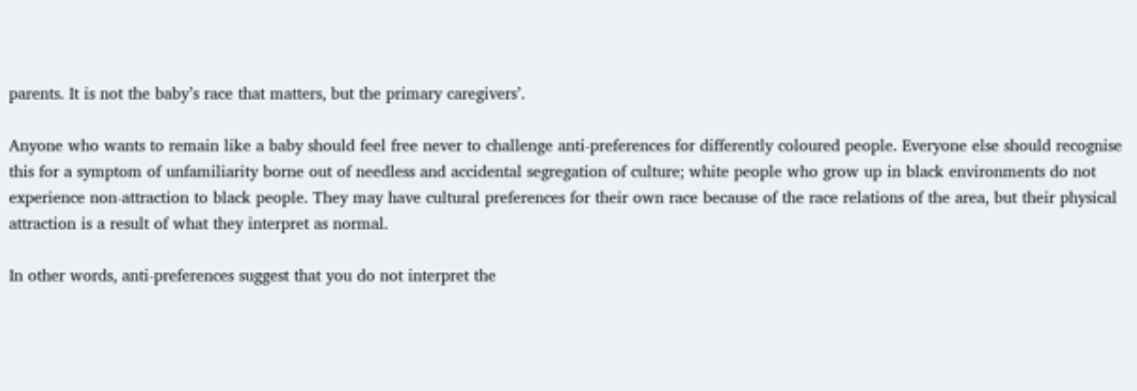parents. It is not the baby’s race that matters, but the primary caregivers’.

Anyone who wants to remain like a baby should feel free never to challenge anti-preferences for differently coloured people. Everyone else should recognise this for a symptom of unfamiliarity borne out of needless and accidental segregation of culture; white people who grow up in black environments do not experience non-attraction to black people. They may have cultural preferences for their own race because of the race relations of the area, but their physical attraction is a result of what they interpret as normal.

In other words, anti-preferences suggest that you do not interpret the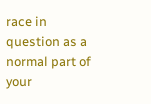race in question as a normal part of your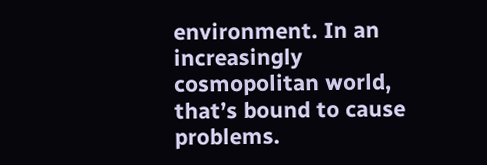environment. In an increasingly cosmopolitan world, that’s bound to cause problems.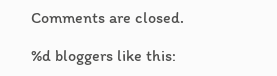Comments are closed.

%d bloggers like this: